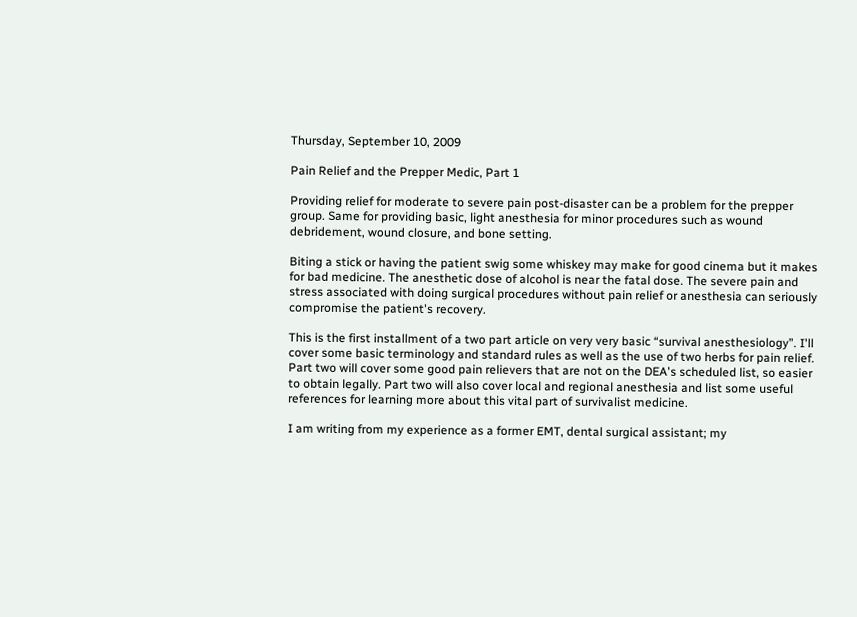Thursday, September 10, 2009

Pain Relief and the Prepper Medic, Part 1

Providing relief for moderate to severe pain post-disaster can be a problem for the prepper group. Same for providing basic, light anesthesia for minor procedures such as wound debridement, wound closure, and bone setting.

Biting a stick or having the patient swig some whiskey may make for good cinema but it makes for bad medicine. The anesthetic dose of alcohol is near the fatal dose. The severe pain and stress associated with doing surgical procedures without pain relief or anesthesia can seriously compromise the patient's recovery.

This is the first installment of a two part article on very very basic “survival anesthesiology”. I'll cover some basic terminology and standard rules as well as the use of two herbs for pain relief. Part two will cover some good pain relievers that are not on the DEA's scheduled list, so easier to obtain legally. Part two will also cover local and regional anesthesia and list some useful references for learning more about this vital part of survivalist medicine.

I am writing from my experience as a former EMT, dental surgical assistant; my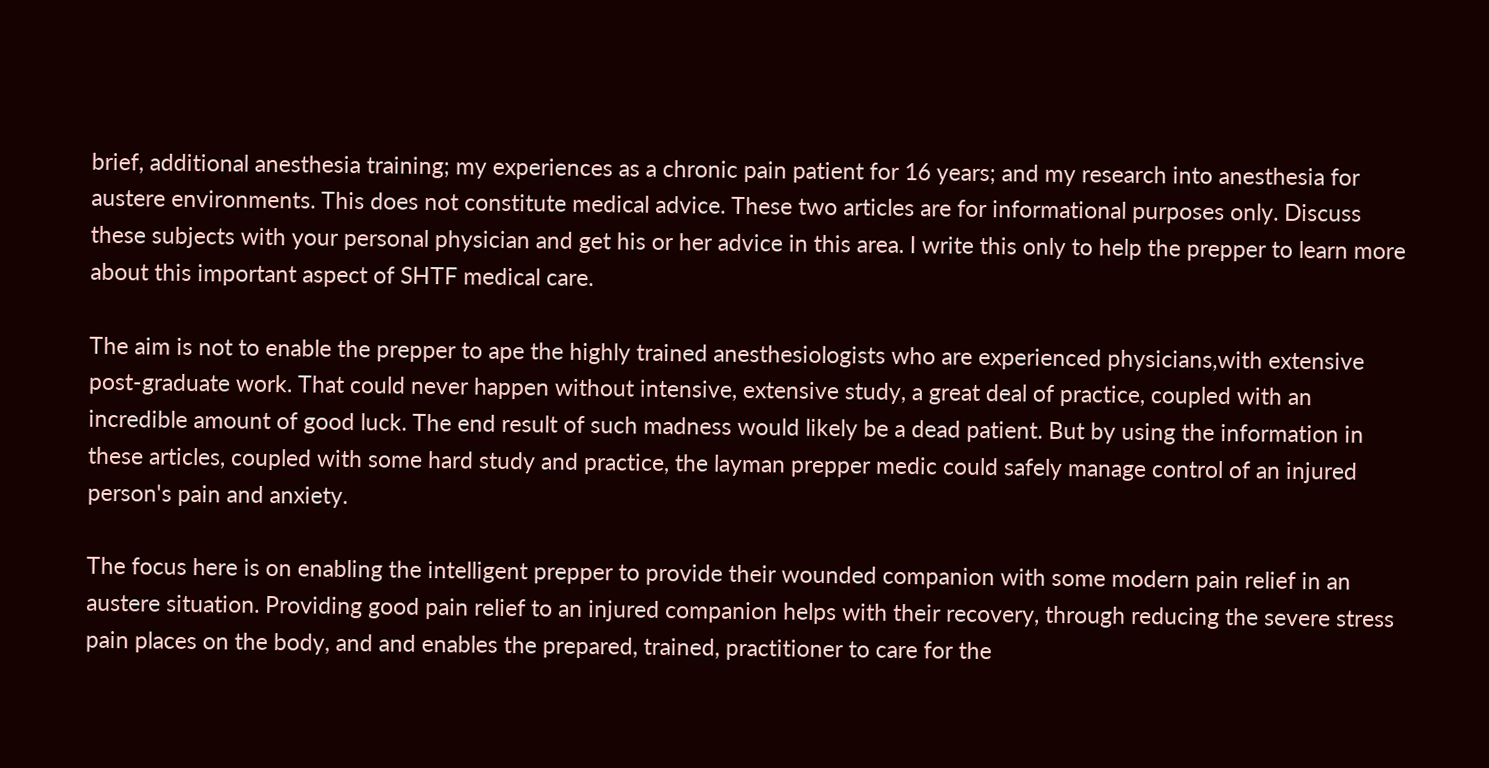brief, additional anesthesia training; my experiences as a chronic pain patient for 16 years; and my research into anesthesia for austere environments. This does not constitute medical advice. These two articles are for informational purposes only. Discuss these subjects with your personal physician and get his or her advice in this area. I write this only to help the prepper to learn more about this important aspect of SHTF medical care.

The aim is not to enable the prepper to ape the highly trained anesthesiologists who are experienced physicians,with extensive post-graduate work. That could never happen without intensive, extensive study, a great deal of practice, coupled with an incredible amount of good luck. The end result of such madness would likely be a dead patient. But by using the information in these articles, coupled with some hard study and practice, the layman prepper medic could safely manage control of an injured person's pain and anxiety.

The focus here is on enabling the intelligent prepper to provide their wounded companion with some modern pain relief in an austere situation. Providing good pain relief to an injured companion helps with their recovery, through reducing the severe stress pain places on the body, and and enables the prepared, trained, practitioner to care for the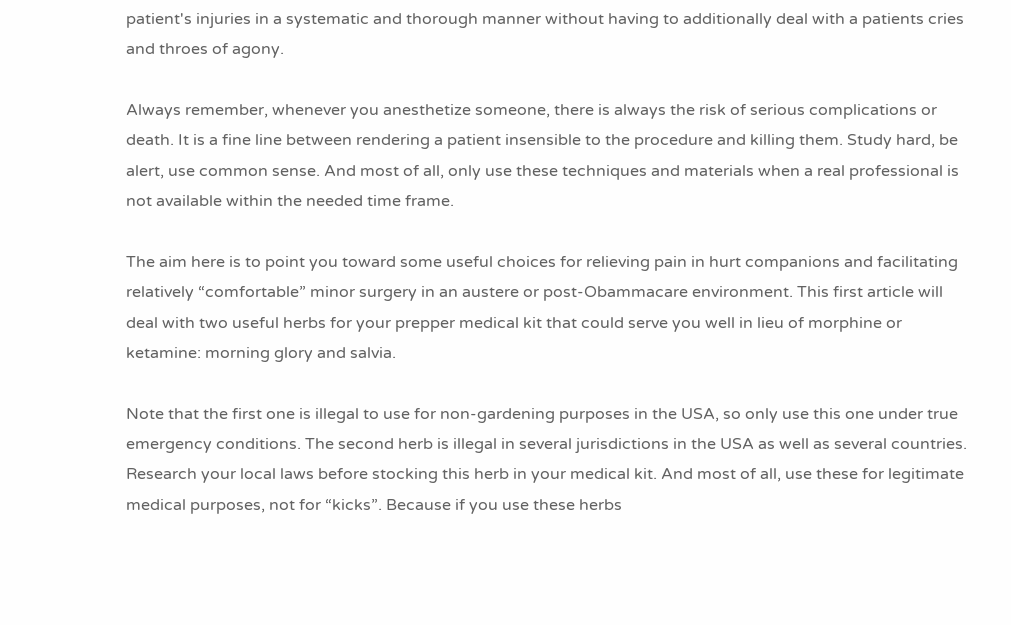patient's injuries in a systematic and thorough manner without having to additionally deal with a patients cries and throes of agony.

Always remember, whenever you anesthetize someone, there is always the risk of serious complications or death. It is a fine line between rendering a patient insensible to the procedure and killing them. Study hard, be alert, use common sense. And most of all, only use these techniques and materials when a real professional is not available within the needed time frame.

The aim here is to point you toward some useful choices for relieving pain in hurt companions and facilitating relatively “comfortable” minor surgery in an austere or post-Obammacare environment. This first article will deal with two useful herbs for your prepper medical kit that could serve you well in lieu of morphine or ketamine: morning glory and salvia.

Note that the first one is illegal to use for non-gardening purposes in the USA, so only use this one under true emergency conditions. The second herb is illegal in several jurisdictions in the USA as well as several countries. Research your local laws before stocking this herb in your medical kit. And most of all, use these for legitimate medical purposes, not for “kicks”. Because if you use these herbs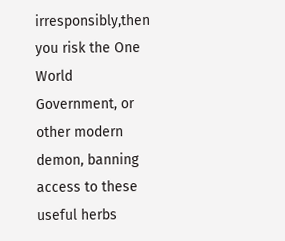irresponsibly,then you risk the One World Government, or other modern demon, banning access to these useful herbs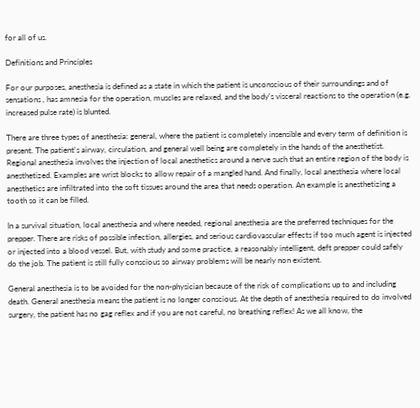for all of us.

Definitions and Principles

For our purposes, anesthesia is defined as a state in which the patient is unconscious of their surroundings and of sensations , has amnesia for the operation, muscles are relaxed, and the body's visceral reactions to the operation (e.g. increased pulse rate) is blunted.

There are three types of anesthesia: general, where the patient is completely insensible and every term of definition is present. The patient's airway, circulation, and general well being are completely in the hands of the anesthetist. Regional anesthesia involves the injection of local anesthetics around a nerve such that an entire region of the body is anesthetized. Examples are wrist blocks to allow repair of a mangled hand. And finally, local anesthesia where local anesthetics are infiltrated into the soft tissues around the area that needs operation. An example is anesthetizing a tooth so it can be filled.

In a survival situation, local anesthesia and where needed, regional anesthesia are the preferred techniques for the prepper. There are risks of possible infection, allergies, and serious cardiovascular effects if too much agent is injected or injected into a blood vessel. But, with study and some practice, a reasonably intelligent, deft prepper could safely do the job. The patient is still fully conscious so airway problems will be nearly non existent.

General anesthesia is to be avoided for the non-physician because of the risk of complications up to and including death. General anesthesia means the patient is no longer conscious. At the depth of anesthesia required to do involved surgery, the patient has no gag reflex and if you are not careful, no breathing reflex! As we all know, the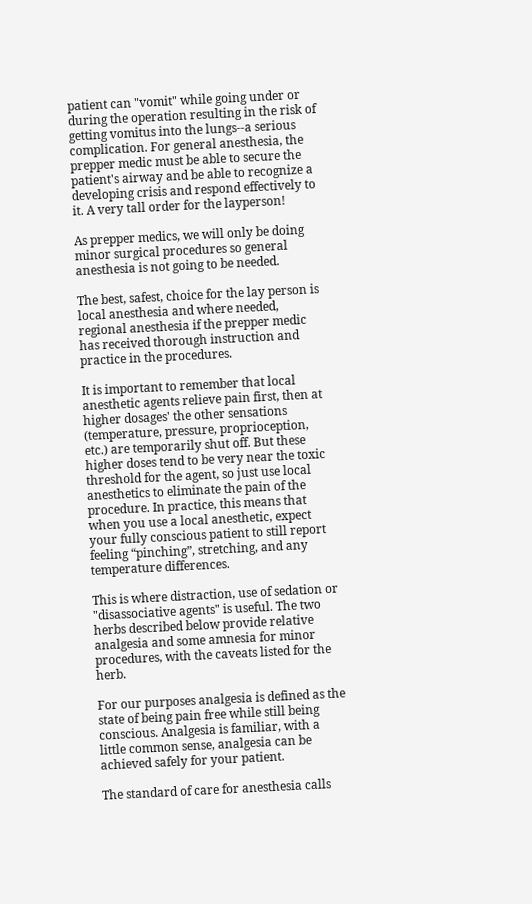patient can "vomit" while going under or during the operation resulting in the risk of getting vomitus into the lungs--a serious complication. For general anesthesia, the prepper medic must be able to secure the patient's airway and be able to recognize a developing crisis and respond effectively to it. A very tall order for the layperson!

As prepper medics, we will only be doing minor surgical procedures so general anesthesia is not going to be needed.

The best, safest, choice for the lay person is local anesthesia and where needed, regional anesthesia if the prepper medic has received thorough instruction and practice in the procedures.

It is important to remember that local anesthetic agents relieve pain first, then at higher dosages' the other sensations (temperature, pressure, proprioception, etc.) are temporarily shut off. But these higher doses tend to be very near the toxic threshold for the agent, so just use local anesthetics to eliminate the pain of the procedure. In practice, this means that when you use a local anesthetic, expect your fully conscious patient to still report feeling “pinching”, stretching, and any temperature differences.

This is where distraction, use of sedation or "disassociative agents" is useful. The two herbs described below provide relative analgesia and some amnesia for minor procedures, with the caveats listed for the herb.

For our purposes analgesia is defined as the state of being pain free while still being conscious. Analgesia is familiar, with a little common sense, analgesia can be achieved safely for your patient.

The standard of care for anesthesia calls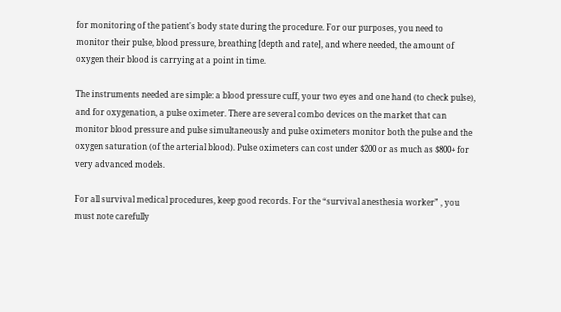for monitoring of the patient's body state during the procedure. For our purposes, you need to monitor their pulse, blood pressure, breathing [depth and rate], and where needed, the amount of oxygen their blood is carrying at a point in time.

The instruments needed are simple: a blood pressure cuff, your two eyes and one hand (to check pulse), and for oxygenation, a pulse oximeter. There are several combo devices on the market that can monitor blood pressure and pulse simultaneously and pulse oximeters monitor both the pulse and the oxygen saturation (of the arterial blood). Pulse oximeters can cost under $200 or as much as $800+ for very advanced models.

For all survival medical procedures, keep good records. For the “survival anesthesia worker” , you must note carefully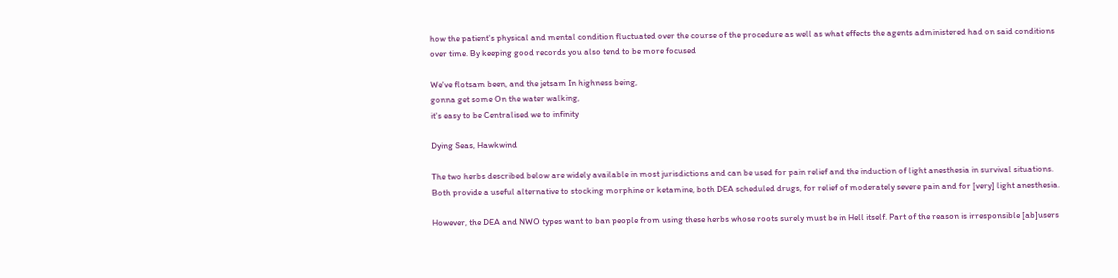how the patient's physical and mental condition fluctuated over the course of the procedure as well as what effects the agents administered had on said conditions over time. By keeping good records you also tend to be more focused

We've flotsam been, and the jetsam In highness being,
gonna get some On the water walking,
it's easy to be Centralised we to infinity

Dying Seas, Hawkwind

The two herbs described below are widely available in most jurisdictions and can be used for pain relief and the induction of light anesthesia in survival situations. Both provide a useful alternative to stocking morphine or ketamine, both DEA scheduled drugs, for relief of moderately severe pain and for [very] light anesthesia.

However, the DEA and NWO types want to ban people from using these herbs whose roots surely must be in Hell itself. Part of the reason is irresponsible [ab]users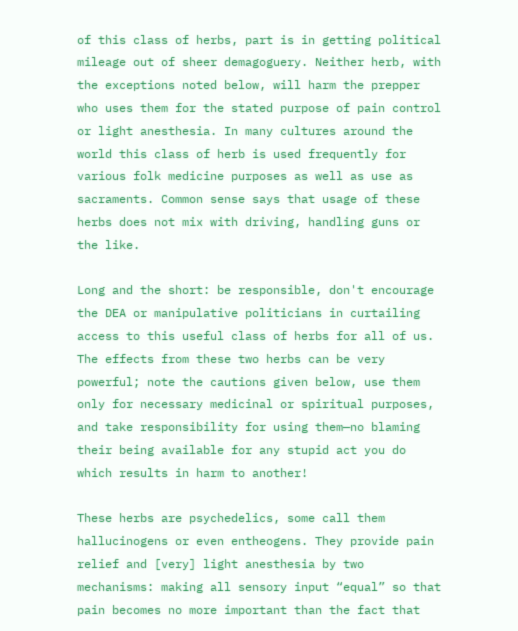of this class of herbs, part is in getting political mileage out of sheer demagoguery. Neither herb, with the exceptions noted below, will harm the prepper who uses them for the stated purpose of pain control or light anesthesia. In many cultures around the world this class of herb is used frequently for various folk medicine purposes as well as use as sacraments. Common sense says that usage of these herbs does not mix with driving, handling guns or the like.

Long and the short: be responsible, don't encourage the DEA or manipulative politicians in curtailing access to this useful class of herbs for all of us. The effects from these two herbs can be very powerful; note the cautions given below, use them only for necessary medicinal or spiritual purposes, and take responsibility for using them—no blaming their being available for any stupid act you do which results in harm to another!

These herbs are psychedelics, some call them hallucinogens or even entheogens. They provide pain relief and [very] light anesthesia by two mechanisms: making all sensory input “equal” so that pain becomes no more important than the fact that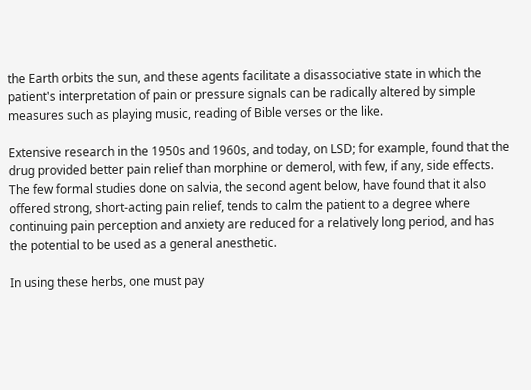the Earth orbits the sun, and these agents facilitate a disassociative state in which the patient's interpretation of pain or pressure signals can be radically altered by simple measures such as playing music, reading of Bible verses or the like.

Extensive research in the 1950s and 1960s, and today, on LSD; for example, found that the drug provided better pain relief than morphine or demerol, with few, if any, side effects. The few formal studies done on salvia, the second agent below, have found that it also offered strong, short-acting pain relief, tends to calm the patient to a degree where continuing pain perception and anxiety are reduced for a relatively long period, and has the potential to be used as a general anesthetic.

In using these herbs, one must pay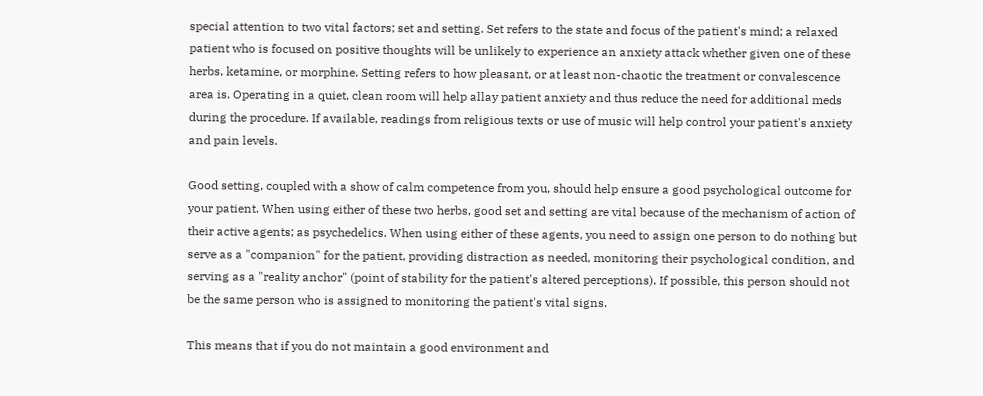special attention to two vital factors; set and setting. Set refers to the state and focus of the patient's mind; a relaxed patient who is focused on positive thoughts will be unlikely to experience an anxiety attack whether given one of these herbs, ketamine, or morphine. Setting refers to how pleasant, or at least non-chaotic the treatment or convalescence area is. Operating in a quiet, clean room will help allay patient anxiety and thus reduce the need for additional meds during the procedure. If available, readings from religious texts or use of music will help control your patient's anxiety and pain levels.

Good setting, coupled with a show of calm competence from you, should help ensure a good psychological outcome for your patient. When using either of these two herbs, good set and setting are vital because of the mechanism of action of their active agents; as psychedelics. When using either of these agents, you need to assign one person to do nothing but serve as a "companion" for the patient, providing distraction as needed, monitoring their psychological condition, and serving as a "reality anchor" (point of stability for the patient's altered perceptions). If possible, this person should not be the same person who is assigned to monitoring the patient's vital signs.

This means that if you do not maintain a good environment and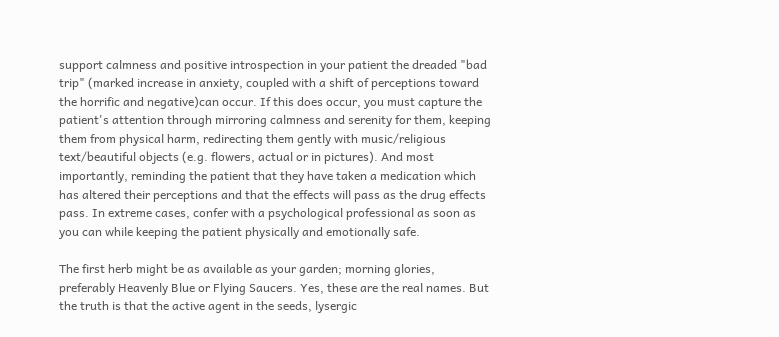support calmness and positive introspection in your patient the dreaded "bad trip" (marked increase in anxiety, coupled with a shift of perceptions toward the horrific and negative)can occur. If this does occur, you must capture the patient's attention through mirroring calmness and serenity for them, keeping them from physical harm, redirecting them gently with music/religious text/beautiful objects (e.g. flowers, actual or in pictures). And most importantly, reminding the patient that they have taken a medication which has altered their perceptions and that the effects will pass as the drug effects pass. In extreme cases, confer with a psychological professional as soon as you can while keeping the patient physically and emotionally safe.

The first herb might be as available as your garden; morning glories, preferably Heavenly Blue or Flying Saucers. Yes, these are the real names. But the truth is that the active agent in the seeds, lysergic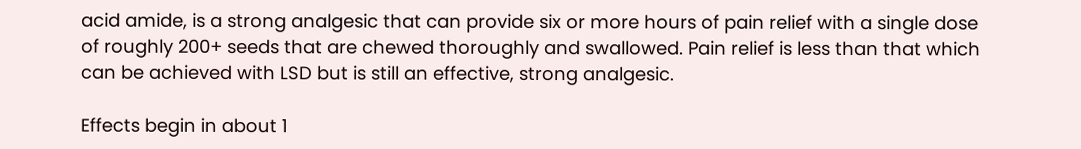acid amide, is a strong analgesic that can provide six or more hours of pain relief with a single dose of roughly 200+ seeds that are chewed thoroughly and swallowed. Pain relief is less than that which can be achieved with LSD but is still an effective, strong analgesic.

Effects begin in about 1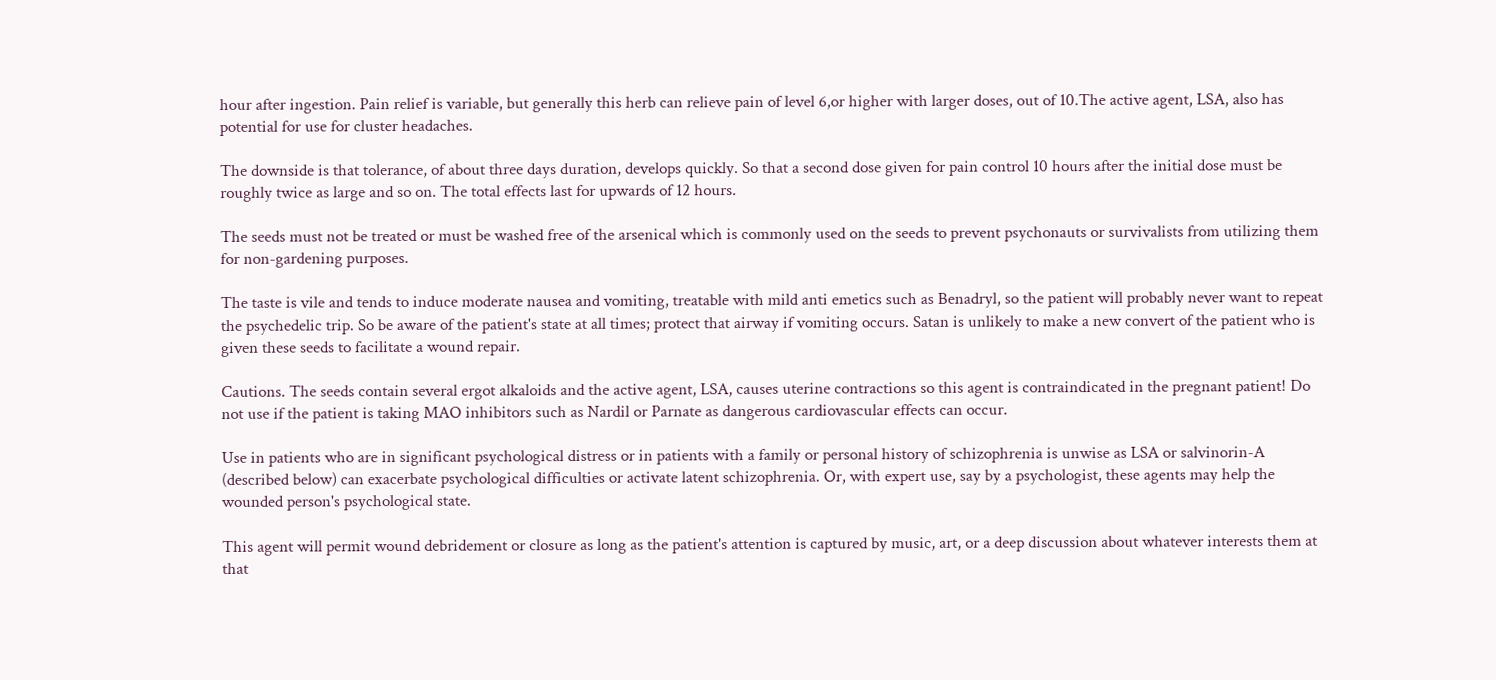hour after ingestion. Pain relief is variable, but generally this herb can relieve pain of level 6,or higher with larger doses, out of 10.The active agent, LSA, also has potential for use for cluster headaches.

The downside is that tolerance, of about three days duration, develops quickly. So that a second dose given for pain control 10 hours after the initial dose must be roughly twice as large and so on. The total effects last for upwards of 12 hours.

The seeds must not be treated or must be washed free of the arsenical which is commonly used on the seeds to prevent psychonauts or survivalists from utilizing them for non-gardening purposes.

The taste is vile and tends to induce moderate nausea and vomiting, treatable with mild anti emetics such as Benadryl, so the patient will probably never want to repeat the psychedelic trip. So be aware of the patient's state at all times; protect that airway if vomiting occurs. Satan is unlikely to make a new convert of the patient who is given these seeds to facilitate a wound repair.

Cautions. The seeds contain several ergot alkaloids and the active agent, LSA, causes uterine contractions so this agent is contraindicated in the pregnant patient! Do not use if the patient is taking MAO inhibitors such as Nardil or Parnate as dangerous cardiovascular effects can occur.

Use in patients who are in significant psychological distress or in patients with a family or personal history of schizophrenia is unwise as LSA or salvinorin-A (described below) can exacerbate psychological difficulties or activate latent schizophrenia. Or, with expert use, say by a psychologist, these agents may help the wounded person's psychological state.

This agent will permit wound debridement or closure as long as the patient's attention is captured by music, art, or a deep discussion about whatever interests them at that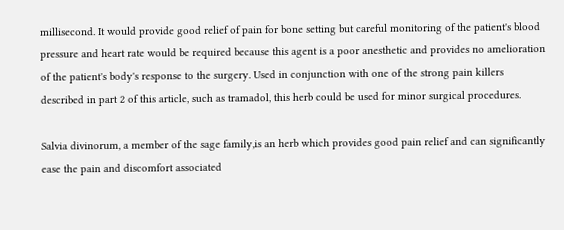millisecond. It would provide good relief of pain for bone setting but careful monitoring of the patient's blood pressure and heart rate would be required because this agent is a poor anesthetic and provides no amelioration of the patient's body's response to the surgery. Used in conjunction with one of the strong pain killers described in part 2 of this article, such as tramadol, this herb could be used for minor surgical procedures.

Salvia divinorum, a member of the sage family,is an herb which provides good pain relief and can significantly ease the pain and discomfort associated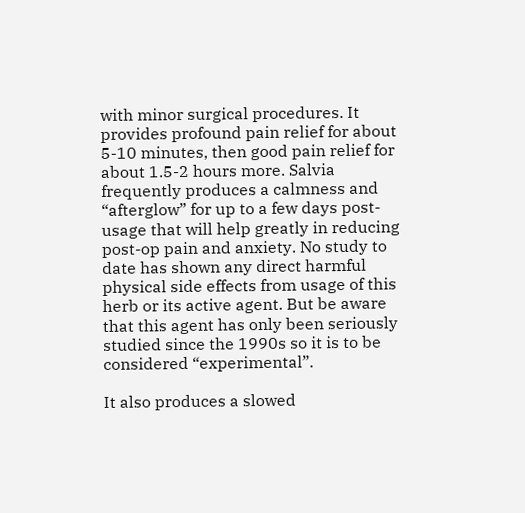with minor surgical procedures. It provides profound pain relief for about 5-10 minutes, then good pain relief for about 1.5-2 hours more. Salvia frequently produces a calmness and “afterglow” for up to a few days post-usage that will help greatly in reducing post-op pain and anxiety. No study to date has shown any direct harmful physical side effects from usage of this herb or its active agent. But be aware that this agent has only been seriously studied since the 1990s so it is to be considered “experimental”.

It also produces a slowed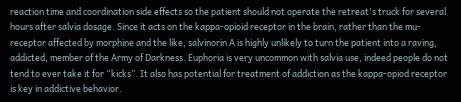reaction time and coordination side effects so the patient should not operate the retreat's truck for several hours after salvia dosage. Since it acts on the kappa-opioid receptor in the brain, rather than the mu-receptor affected by morphine and the like, salvinorin A is highly unlikely to turn the patient into a raving, addicted, member of the Army of Darkness. Euphoria is very uncommon with salvia use, indeed people do not tend to ever take it for “kicks”. It also has potential for treatment of addiction as the kappa-opiod receptor is key in addictive behavior.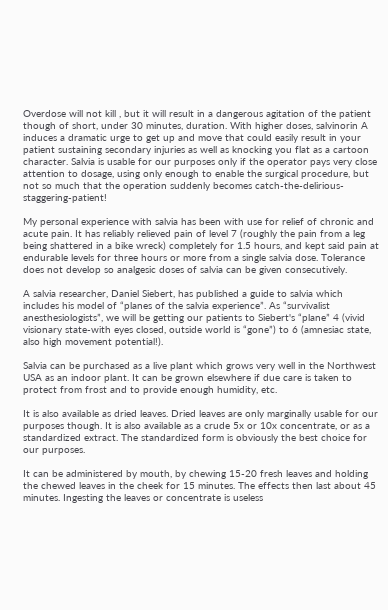Overdose will not kill , but it will result in a dangerous agitation of the patient though of short, under 30 minutes, duration. With higher doses, salvinorin A induces a dramatic urge to get up and move that could easily result in your patient sustaining secondary injuries as well as knocking you flat as a cartoon character. Salvia is usable for our purposes only if the operator pays very close attention to dosage, using only enough to enable the surgical procedure, but not so much that the operation suddenly becomes catch-the-delirious-staggering-patient!

My personal experience with salvia has been with use for relief of chronic and acute pain. It has reliably relieved pain of level 7 (roughly the pain from a leg being shattered in a bike wreck) completely for 1.5 hours, and kept said pain at endurable levels for three hours or more from a single salvia dose. Tolerance does not develop so analgesic doses of salvia can be given consecutively.

A salvia researcher, Daniel Siebert, has published a guide to salvia which includes his model of “planes of the salvia experience”. As “survivalist anesthesiologists”, we will be getting our patients to Siebert's “plane” 4 (vivid visionary state-with eyes closed, outside world is “gone”) to 6 (amnesiac state, also high movement potential!).

Salvia can be purchased as a live plant which grows very well in the Northwest USA as an indoor plant. It can be grown elsewhere if due care is taken to protect from frost and to provide enough humidity, etc.

It is also available as dried leaves. Dried leaves are only marginally usable for our purposes though. It is also available as a crude 5x or 10x concentrate, or as a standardized extract. The standardized form is obviously the best choice for our purposes.

It can be administered by mouth, by chewing 15-20 fresh leaves and holding the chewed leaves in the cheek for 15 minutes. The effects then last about 45 minutes. Ingesting the leaves or concentrate is useless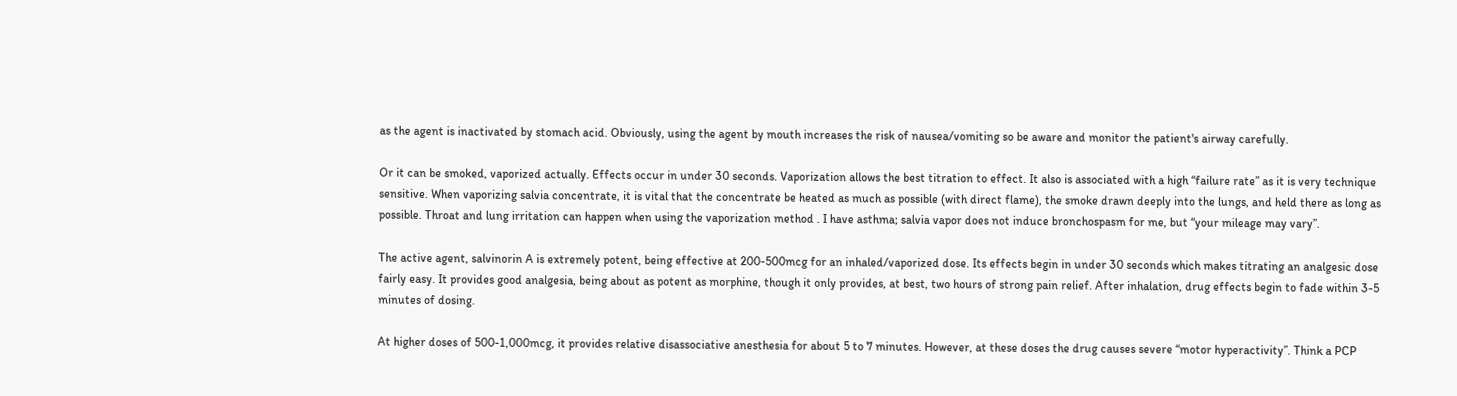as the agent is inactivated by stomach acid. Obviously, using the agent by mouth increases the risk of nausea/vomiting so be aware and monitor the patient's airway carefully.

Or it can be smoked, vaporized actually. Effects occur in under 30 seconds. Vaporization allows the best titration to effect. It also is associated with a high “failure rate” as it is very technique sensitive. When vaporizing salvia concentrate, it is vital that the concentrate be heated as much as possible (with direct flame), the smoke drawn deeply into the lungs, and held there as long as possible. Throat and lung irritation can happen when using the vaporization method . I have asthma; salvia vapor does not induce bronchospasm for me, but “your mileage may vary”.

The active agent, salvinorin A is extremely potent, being effective at 200-500mcg for an inhaled/vaporized dose. Its effects begin in under 30 seconds which makes titrating an analgesic dose fairly easy. It provides good analgesia, being about as potent as morphine, though it only provides, at best, two hours of strong pain relief. After inhalation, drug effects begin to fade within 3-5 minutes of dosing.

At higher doses of 500-1,000mcg, it provides relative disassociative anesthesia for about 5 to 7 minutes. However, at these doses the drug causes severe “motor hyperactivity”. Think a PCP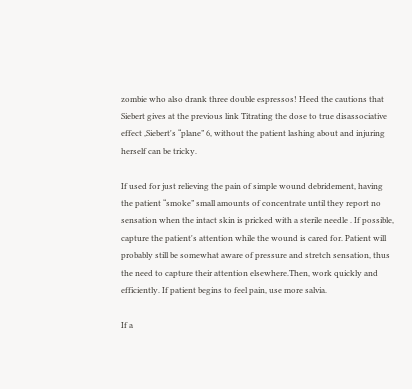zombie who also drank three double espressos! Heed the cautions that Siebert gives at the previous link Titrating the dose to true disassociative effect ,Siebert's “plane” 6, without the patient lashing about and injuring herself can be tricky.

If used for just relieving the pain of simple wound debridement, having the patient “smoke” small amounts of concentrate until they report no sensation when the intact skin is pricked with a sterile needle . If possible, capture the patient's attention while the wound is cared for. Patient will probably still be somewhat aware of pressure and stretch sensation, thus the need to capture their attention elsewhere.Then, work quickly and efficiently. If patient begins to feel pain, use more salvia.

If a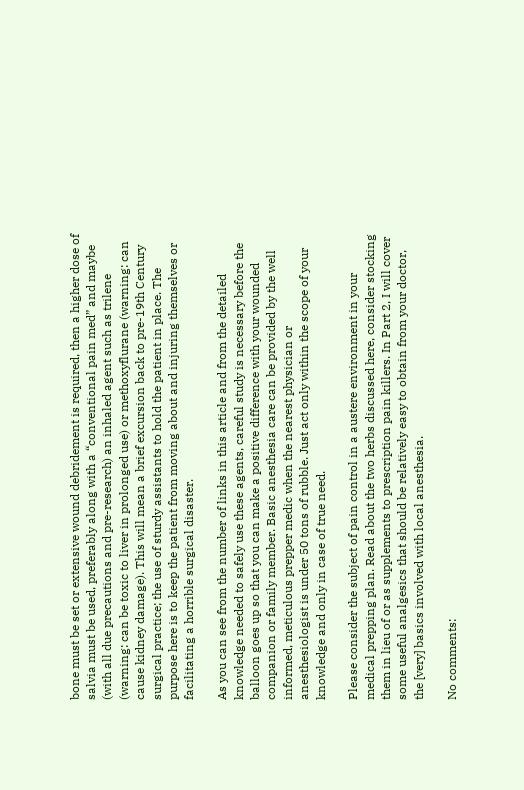bone must be set or extensive wound debridement is required, then a higher dose of salvia must be used, preferably along with a “conventional pain med” and maybe (with all due precautions and pre-research) an inhaled agent such as trilene (warning: can be toxic to liver in prolonged use) or methoxyflurane (warning: can cause kidney damage). This will mean a brief excursion back to pre-19th Century surgical practice; the use of sturdy assistants to hold the patient in place. The purpose here is to keep the patient from moving about and injuring themselves or facilitating a horrible surgical disaster.

As you can see from the number of links in this article and from the detailed knowledge needed to safely use these agents, careful study is necessary before the balloon goes up so that you can make a positive difference with your wounded companion or family member. Basic anesthesia care can be provided by the well informed, meticulous prepper medic when the nearest physician or anesthesiologist is under 50 tons of rubble. Just act only within the scope of your knowledge and only in case of true need.

Please consider the subject of pain control in a austere environment in your medical prepping plan. Read about the two herbs discussed here, consider stocking them in lieu of or as supplements to prescription pain killers. In Part 2, I will cover some useful analgesics that should be relatively easy to obtain from your doctor, the [very] basics involved with local anesthesia.

No comments: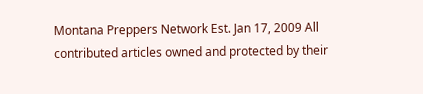Montana Preppers Network Est. Jan 17, 2009 All contributed articles owned and protected by their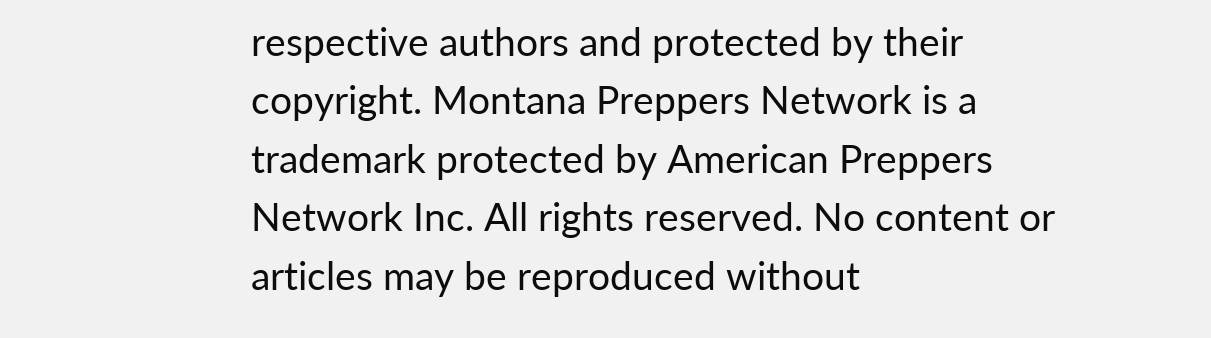respective authors and protected by their copyright. Montana Preppers Network is a trademark protected by American Preppers Network Inc. All rights reserved. No content or articles may be reproduced without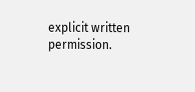explicit written permission.